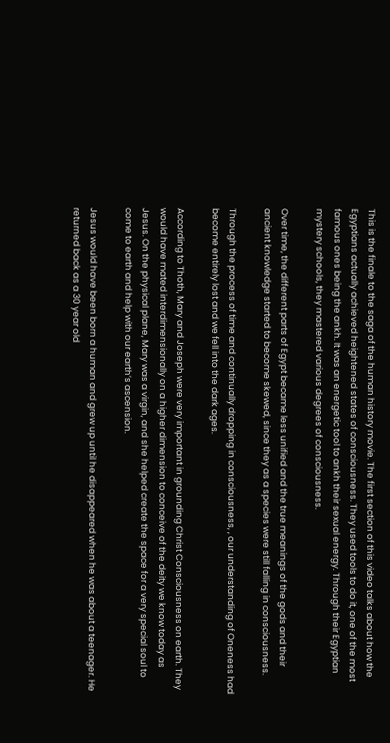This is the finale to the saga of the human history movie. The first section of this video talks about how the Egyptians actually achieved heightened states of consciousness. They used tools to do it, one of the most famous ones being the ankh. It was an energetic tool to ankh their sexual energy. Through their Egyptian mystery schools, they mastered various degrees of consciousness.

Over time, the different parts of Egypt became less unified and the true meanings of the gods and their ancient knowledge started to become skewed, since they as a species were still falling in consciousness.

Through the process of time and continually dropping in consciousness, , our understanding of Oneness had become entirely lost and we fell into the dark ages.

According to Thoth, Mary and Joseph were very important in grounding Christ Consciousness on earth. They would have mated interdimensionally on a higher dimension to conceive of the deity we know today as Jesus. On the physical plane, Mary was a virgin, and she helped create the space for a very special soul to come to earth and help with our earth’s ascension.

Jesus would have been born a human and grew up until he disappeared when he was about a teenager. He returned back as a 30 year old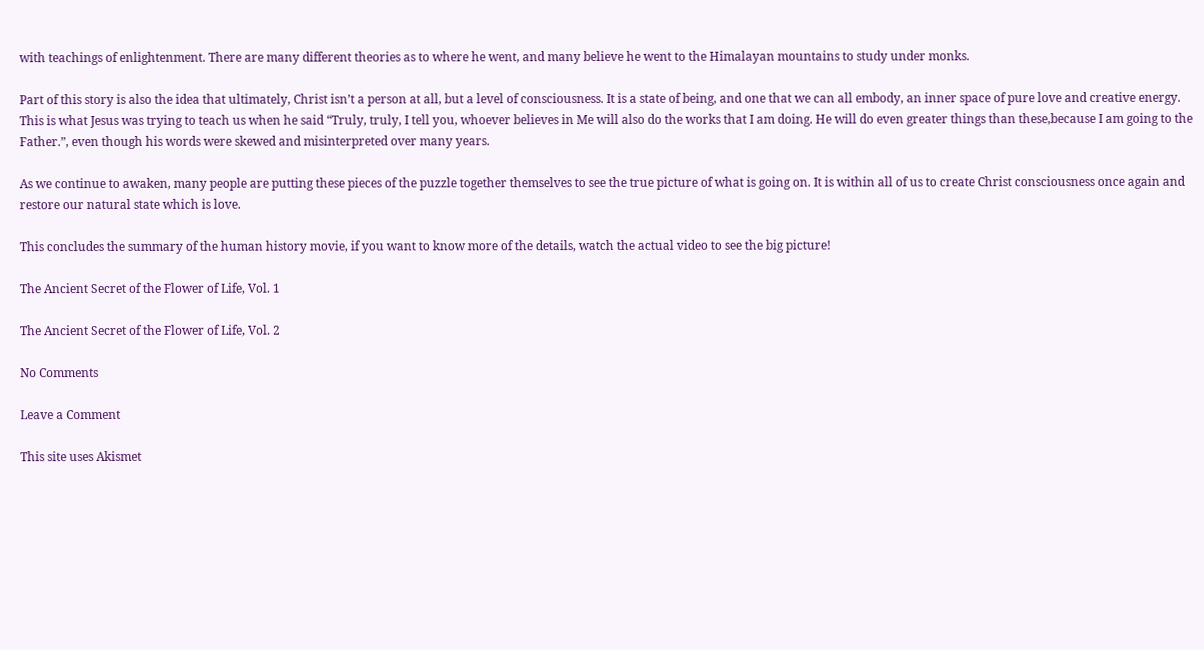with teachings of enlightenment. There are many different theories as to where he went, and many believe he went to the Himalayan mountains to study under monks.

Part of this story is also the idea that ultimately, Christ isn’t a person at all, but a level of consciousness. It is a state of being, and one that we can all embody, an inner space of pure love and creative energy. This is what Jesus was trying to teach us when he said “Truly, truly, I tell you, whoever believes in Me will also do the works that I am doing. He will do even greater things than these,because I am going to the Father.”, even though his words were skewed and misinterpreted over many years.

As we continue to awaken, many people are putting these pieces of the puzzle together themselves to see the true picture of what is going on. It is within all of us to create Christ consciousness once again and restore our natural state which is love.

This concludes the summary of the human history movie, if you want to know more of the details, watch the actual video to see the big picture!

The Ancient Secret of the Flower of Life, Vol. 1

The Ancient Secret of the Flower of Life, Vol. 2

No Comments

Leave a Comment

This site uses Akismet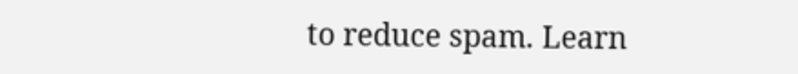to reduce spam. Learn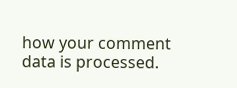how your comment data is processed.